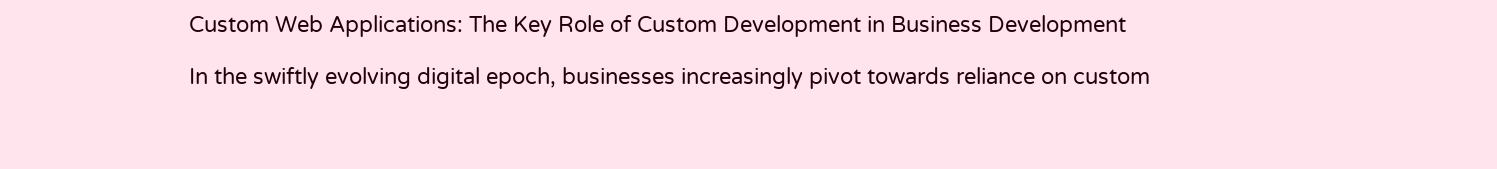Custom Web Applications: The Key Role of Custom Development in Business Development

In the swiftly evolving digital epoch, businesses increasingly pivot towards reliance on custom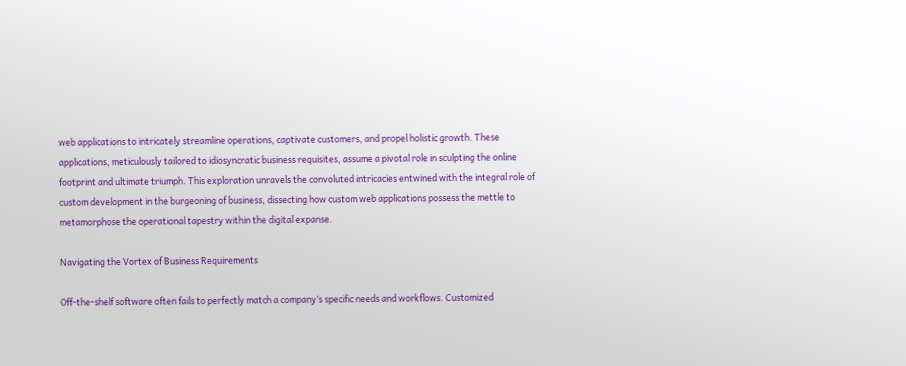web applications to intricately streamline operations, captivate customers, and propel holistic growth. These applications, meticulously tailored to idiosyncratic business requisites, assume a pivotal role in sculpting the online footprint and ultimate triumph. This exploration unravels the convoluted intricacies entwined with the integral role of custom development in the burgeoning of business, dissecting how custom web applications possess the mettle to metamorphose the operational tapestry within the digital expanse.

Navigating the Vortex of Business Requirements

Off-the-shelf software often fails to perfectly match a company’s specific needs and workflows. Customized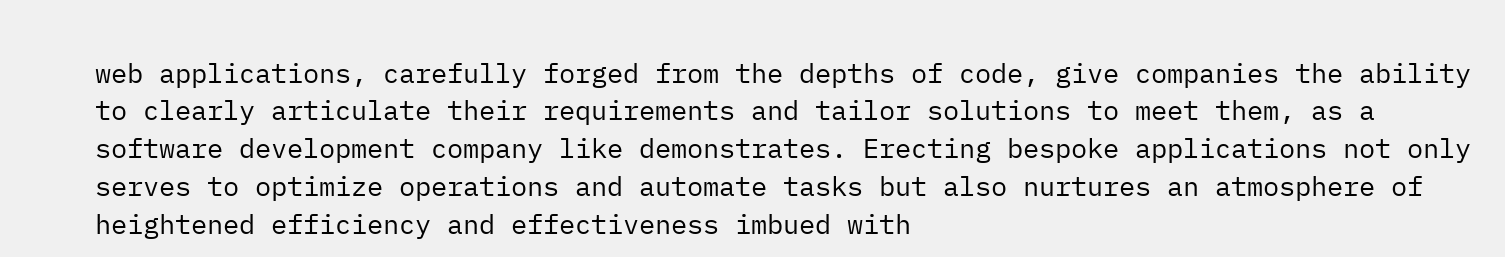web applications, carefully forged from the depths of code, give companies the ability to clearly articulate their requirements and tailor solutions to meet them, as a software development company like demonstrates. Erecting bespoke applications not only serves to optimize operations and automate tasks but also nurtures an atmosphere of heightened efficiency and effectiveness imbued with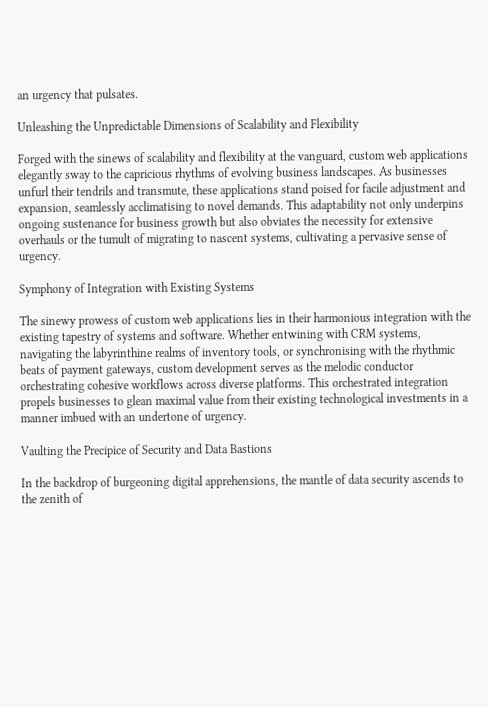an urgency that pulsates.

Unleashing the Unpredictable Dimensions of Scalability and Flexibility

Forged with the sinews of scalability and flexibility at the vanguard, custom web applications elegantly sway to the capricious rhythms of evolving business landscapes. As businesses unfurl their tendrils and transmute, these applications stand poised for facile adjustment and expansion, seamlessly acclimatising to novel demands. This adaptability not only underpins ongoing sustenance for business growth but also obviates the necessity for extensive overhauls or the tumult of migrating to nascent systems, cultivating a pervasive sense of urgency.

Symphony of Integration with Existing Systems

The sinewy prowess of custom web applications lies in their harmonious integration with the existing tapestry of systems and software. Whether entwining with CRM systems, navigating the labyrinthine realms of inventory tools, or synchronising with the rhythmic beats of payment gateways, custom development serves as the melodic conductor orchestrating cohesive workflows across diverse platforms. This orchestrated integration propels businesses to glean maximal value from their existing technological investments in a manner imbued with an undertone of urgency.

Vaulting the Precipice of Security and Data Bastions

In the backdrop of burgeoning digital apprehensions, the mantle of data security ascends to the zenith of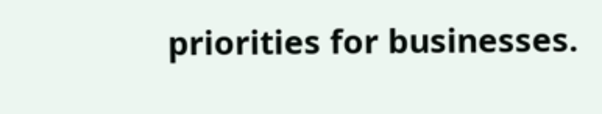priorities for businesses.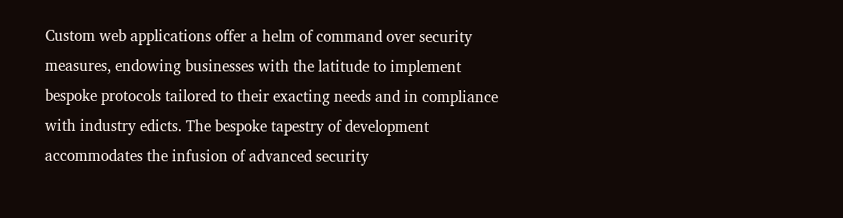Custom web applications offer a helm of command over security measures, endowing businesses with the latitude to implement bespoke protocols tailored to their exacting needs and in compliance with industry edicts. The bespoke tapestry of development accommodates the infusion of advanced security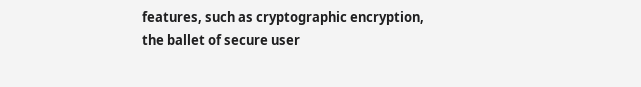features, such as cryptographic encryption, the ballet of secure user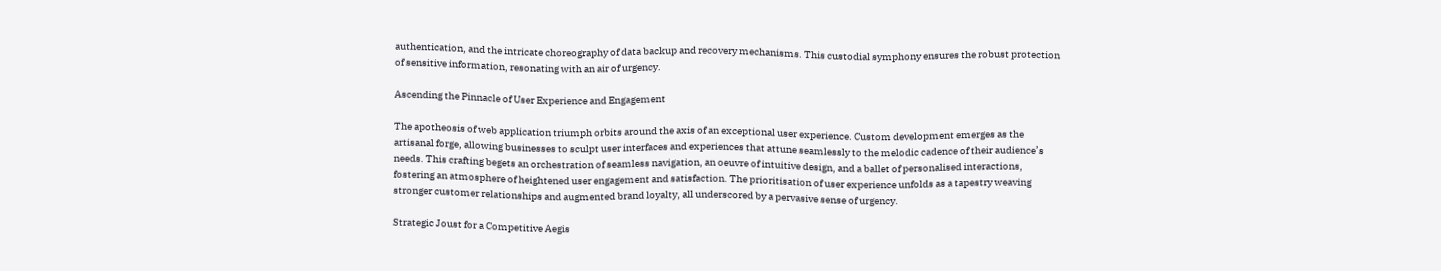authentication, and the intricate choreography of data backup and recovery mechanisms. This custodial symphony ensures the robust protection of sensitive information, resonating with an air of urgency.

Ascending the Pinnacle of User Experience and Engagement

The apotheosis of web application triumph orbits around the axis of an exceptional user experience. Custom development emerges as the artisanal forge, allowing businesses to sculpt user interfaces and experiences that attune seamlessly to the melodic cadence of their audience’s needs. This crafting begets an orchestration of seamless navigation, an oeuvre of intuitive design, and a ballet of personalised interactions, fostering an atmosphere of heightened user engagement and satisfaction. The prioritisation of user experience unfolds as a tapestry weaving stronger customer relationships and augmented brand loyalty, all underscored by a pervasive sense of urgency.

Strategic Joust for a Competitive Aegis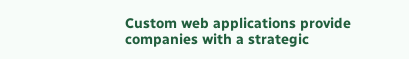Custom web applications provide companies with a strategic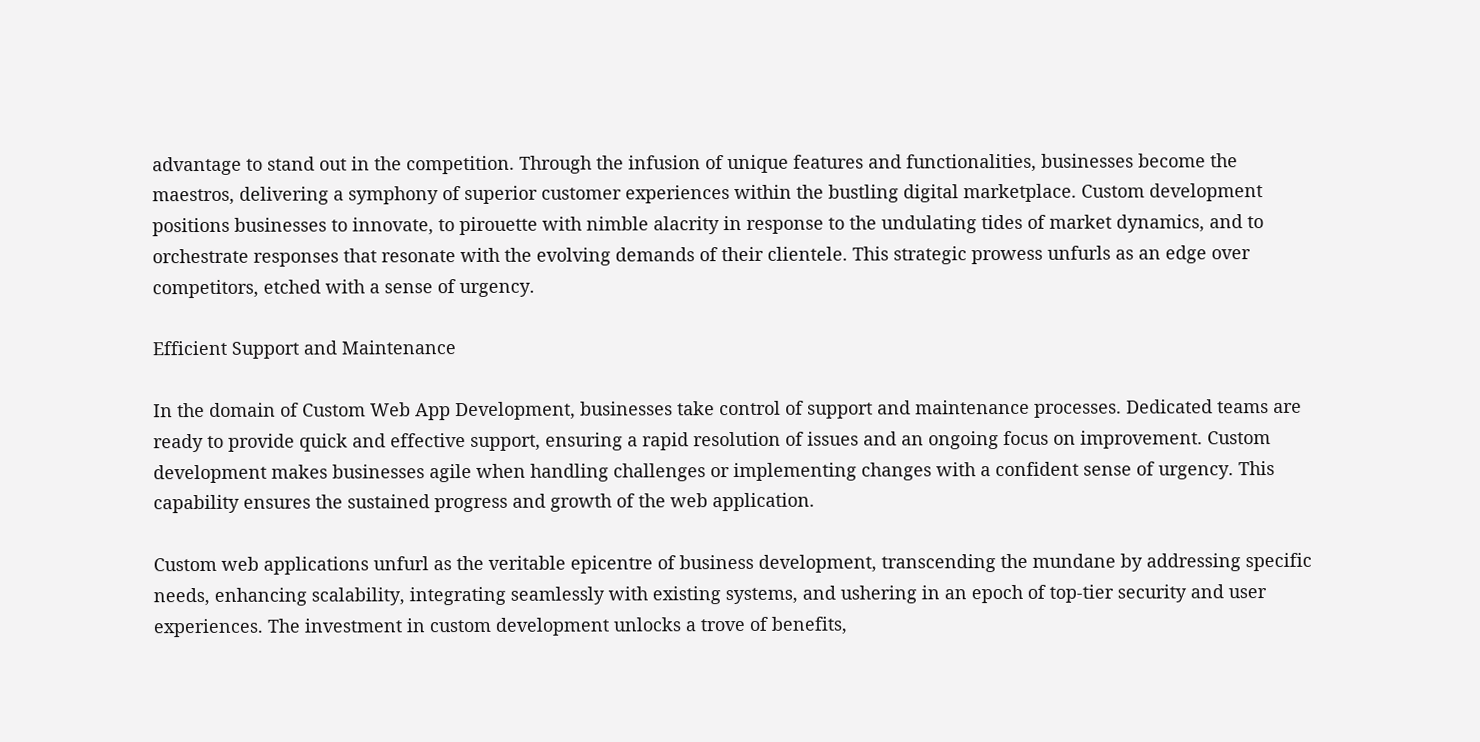advantage to stand out in the competition. Through the infusion of unique features and functionalities, businesses become the maestros, delivering a symphony of superior customer experiences within the bustling digital marketplace. Custom development positions businesses to innovate, to pirouette with nimble alacrity in response to the undulating tides of market dynamics, and to orchestrate responses that resonate with the evolving demands of their clientele. This strategic prowess unfurls as an edge over competitors, etched with a sense of urgency.

Efficient Support and Maintenance

In the domain of Custom Web App Development, businesses take control of support and maintenance processes. Dedicated teams are ready to provide quick and effective support, ensuring a rapid resolution of issues and an ongoing focus on improvement. Custom development makes businesses agile when handling challenges or implementing changes with a confident sense of urgency. This capability ensures the sustained progress and growth of the web application.

Custom web applications unfurl as the veritable epicentre of business development, transcending the mundane by addressing specific needs, enhancing scalability, integrating seamlessly with existing systems, and ushering in an epoch of top-tier security and user experiences. The investment in custom development unlocks a trove of benefits,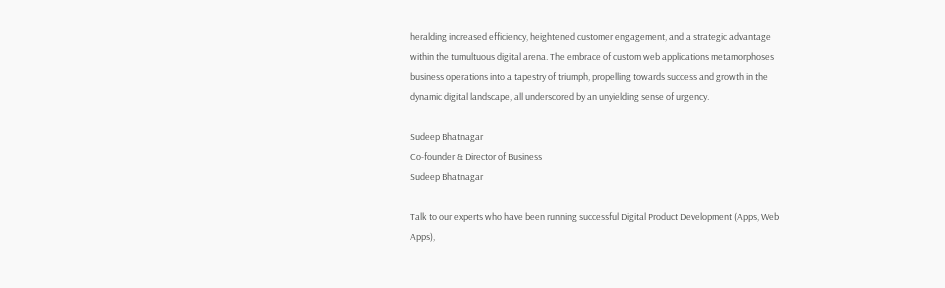heralding increased efficiency, heightened customer engagement, and a strategic advantage within the tumultuous digital arena. The embrace of custom web applications metamorphoses business operations into a tapestry of triumph, propelling towards success and growth in the dynamic digital landscape, all underscored by an unyielding sense of urgency.

Sudeep Bhatnagar
Co-founder & Director of Business
Sudeep Bhatnagar

Talk to our experts who have been running successful Digital Product Development (Apps, Web Apps),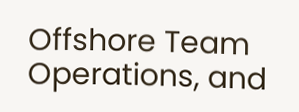Offshore Team Operations, and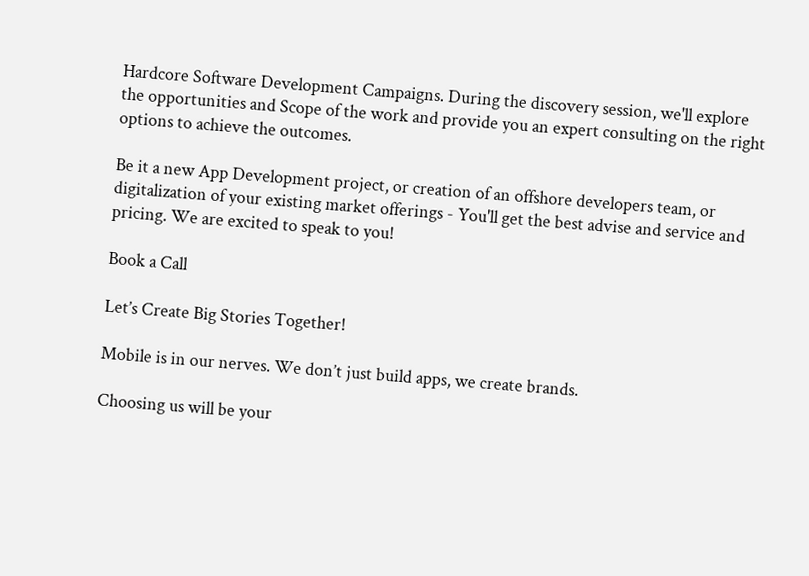Hardcore Software Development Campaigns. During the discovery session, we'll explore the opportunities and Scope of the work and provide you an expert consulting on the right options to achieve the outcomes.

Be it a new App Development project, or creation of an offshore developers team, or digitalization of your existing market offerings - You'll get the best advise and service and pricing. We are excited to speak to you!

Book a Call

Let’s Create Big Stories Together!

Mobile is in our nerves. We don’t just build apps, we create brands.

Choosing us will be your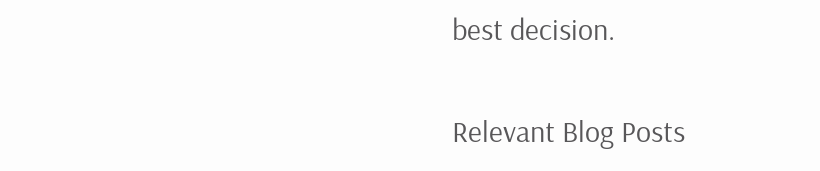best decision.

Relevant Blog Posts